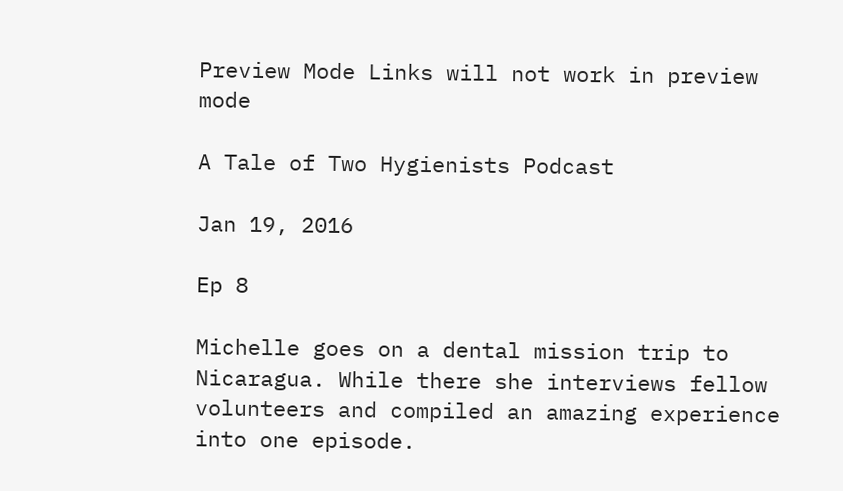Preview Mode Links will not work in preview mode

A Tale of Two Hygienists Podcast

Jan 19, 2016

Ep 8

Michelle goes on a dental mission trip to Nicaragua. While there she interviews fellow volunteers and compiled an amazing experience into one episode.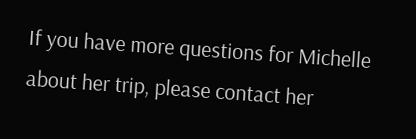If you have more questions for Michelle about her trip, please contact her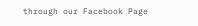through our Facebook Page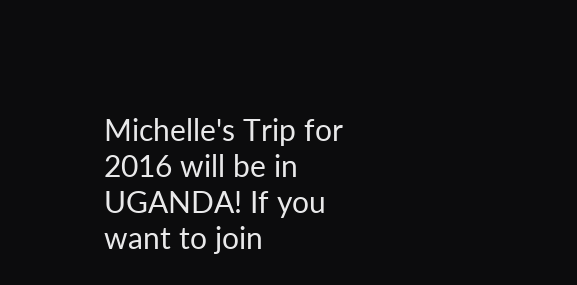Michelle's Trip for 2016 will be in UGANDA! If you want to join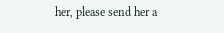her, please send her a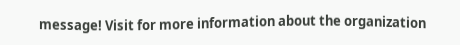message! Visit for more information about the organization